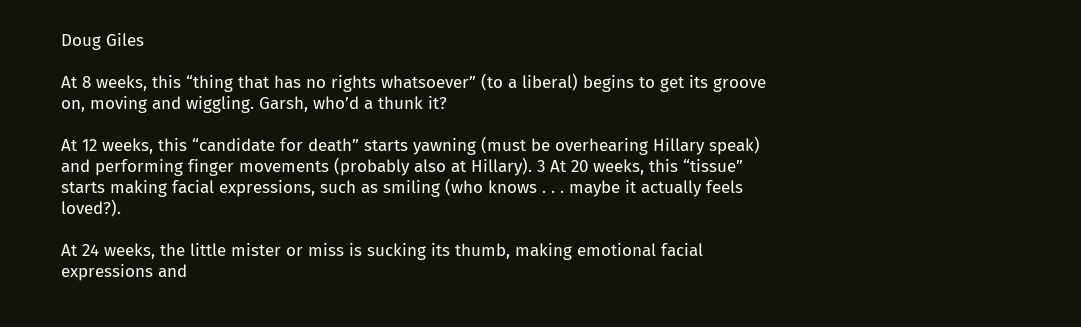Doug Giles

At 8 weeks, this “thing that has no rights whatsoever” (to a liberal) begins to get its groove on, moving and wiggling. Garsh, who’d a thunk it?

At 12 weeks, this “candidate for death” starts yawning (must be overhearing Hillary speak) and performing finger movements (probably also at Hillary). 3 At 20 weeks, this “tissue” starts making facial expressions, such as smiling (who knows . . . maybe it actually feels loved?).

At 24 weeks, the little mister or miss is sucking its thumb, making emotional facial expressions and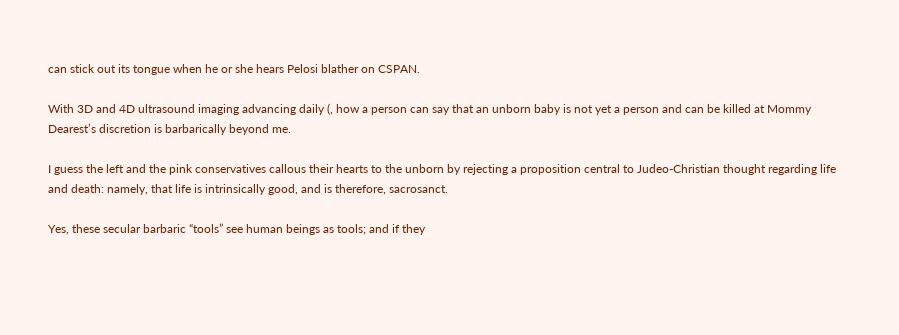can stick out its tongue when he or she hears Pelosi blather on CSPAN.

With 3D and 4D ultrasound imaging advancing daily (, how a person can say that an unborn baby is not yet a person and can be killed at Mommy Dearest’s discretion is barbarically beyond me.

I guess the left and the pink conservatives callous their hearts to the unborn by rejecting a proposition central to Judeo-Christian thought regarding life and death: namely, that life is intrinsically good, and is therefore, sacrosanct.

Yes, these secular barbaric “tools” see human beings as tools; and if they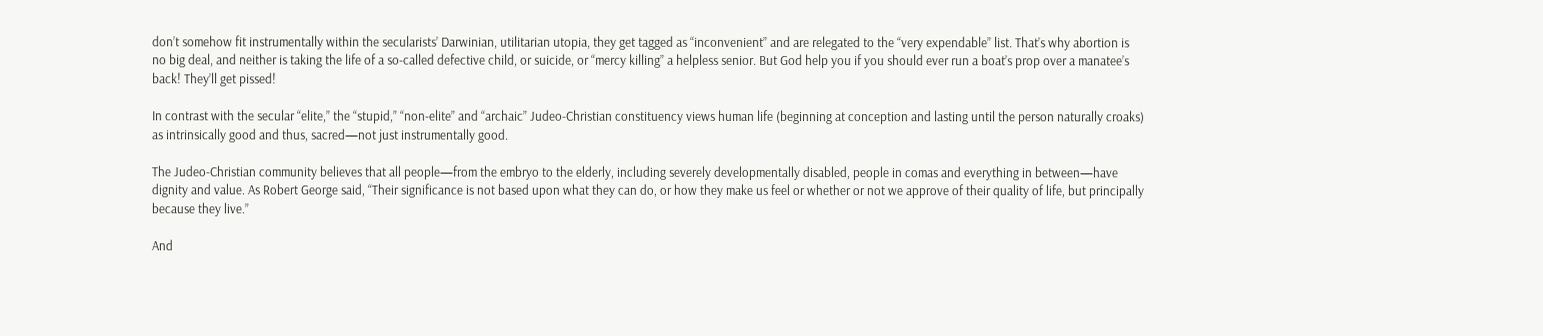don’t somehow fit instrumentally within the secularists’ Darwinian, utilitarian utopia, they get tagged as “inconvenient” and are relegated to the “very expendable” list. That’s why abortion is no big deal, and neither is taking the life of a so-called defective child, or suicide, or “mercy killing” a helpless senior. But God help you if you should ever run a boat’s prop over a manatee’s back! They’ll get pissed!

In contrast with the secular “elite,” the “stupid,” “non-elite” and “archaic” Judeo-Christian constituency views human life (beginning at conception and lasting until the person naturally croaks) as intrinsically good and thus, sacred—not just instrumentally good.

The Judeo-Christian community believes that all people—from the embryo to the elderly, including severely developmentally disabled, people in comas and everything in between—have dignity and value. As Robert George said, “Their significance is not based upon what they can do, or how they make us feel or whether or not we approve of their quality of life, but principally because they live.”

And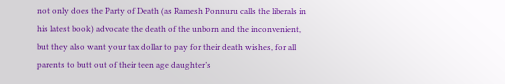not only does the Party of Death (as Ramesh Ponnuru calls the liberals in his latest book) advocate the death of the unborn and the inconvenient, but they also want your tax dollar to pay for their death wishes, for all parents to butt out of their teen age daughter’s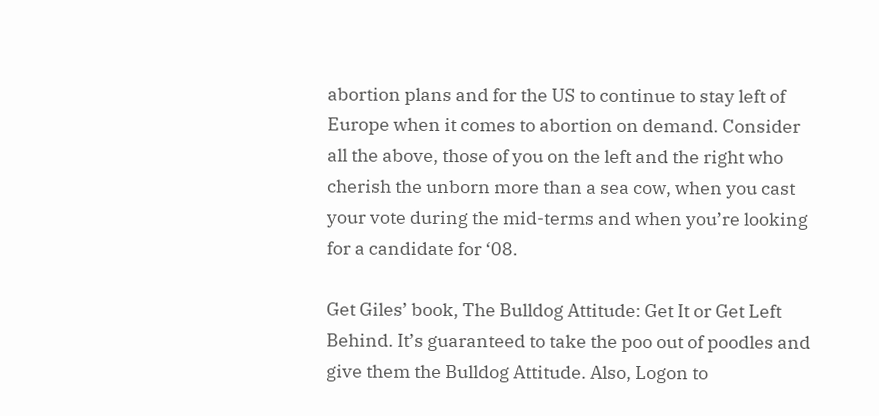abortion plans and for the US to continue to stay left of Europe when it comes to abortion on demand. Consider all the above, those of you on the left and the right who cherish the unborn more than a sea cow, when you cast your vote during the mid-terms and when you’re looking for a candidate for ‘08.

Get Giles’ book, The Bulldog Attitude: Get It or Get Left Behind. It’s guaranteed to take the poo out of poodles and give them the Bulldog Attitude. Also, Logon to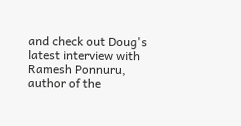and check out Doug's latest interview with Ramesh Ponnuru, author of the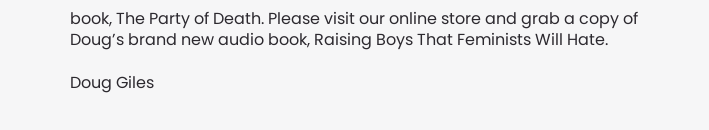book, The Party of Death. Please visit our online store and grab a copy of Doug’s brand new audio book, Raising Boys That Feminists Will Hate.

Doug Giles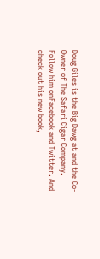Doug Giles is the Big Dawg at and the Co-Owner of The Safari Cigar Company. Follow him onFacebook and Twitter. And check out his new book,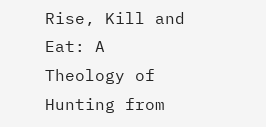Rise, Kill and Eat: A Theology of Hunting from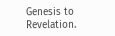Genesis to Revelation.